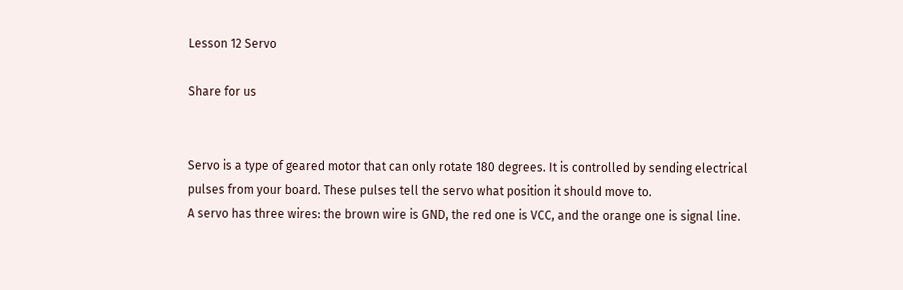Lesson 12 Servo

Share for us


Servo is a type of geared motor that can only rotate 180 degrees. It is controlled by sending electrical pulses from your board. These pulses tell the servo what position it should move to.
A servo has three wires: the brown wire is GND, the red one is VCC, and the orange one is signal line.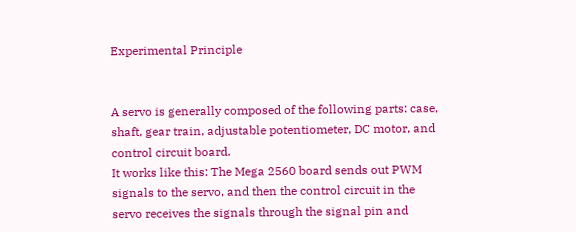Experimental Principle


A servo is generally composed of the following parts: case, shaft, gear train, adjustable potentiometer, DC motor, and control circuit board.
It works like this: The Mega 2560 board sends out PWM signals to the servo, and then the control circuit in the servo receives the signals through the signal pin and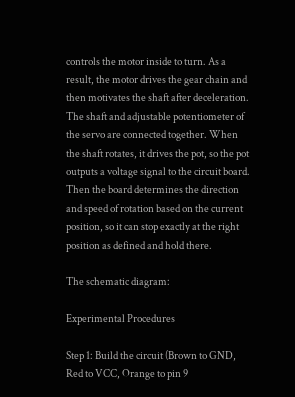controls the motor inside to turn. As a result, the motor drives the gear chain and then motivates the shaft after deceleration. The shaft and adjustable potentiometer of the servo are connected together. When the shaft rotates, it drives the pot, so the pot outputs a voltage signal to the circuit board. Then the board determines the direction and speed of rotation based on the current position, so it can stop exactly at the right position as defined and hold there.

The schematic diagram:

Experimental Procedures

Step 1: Build the circuit (Brown to GND, Red to VCC, Orange to pin 9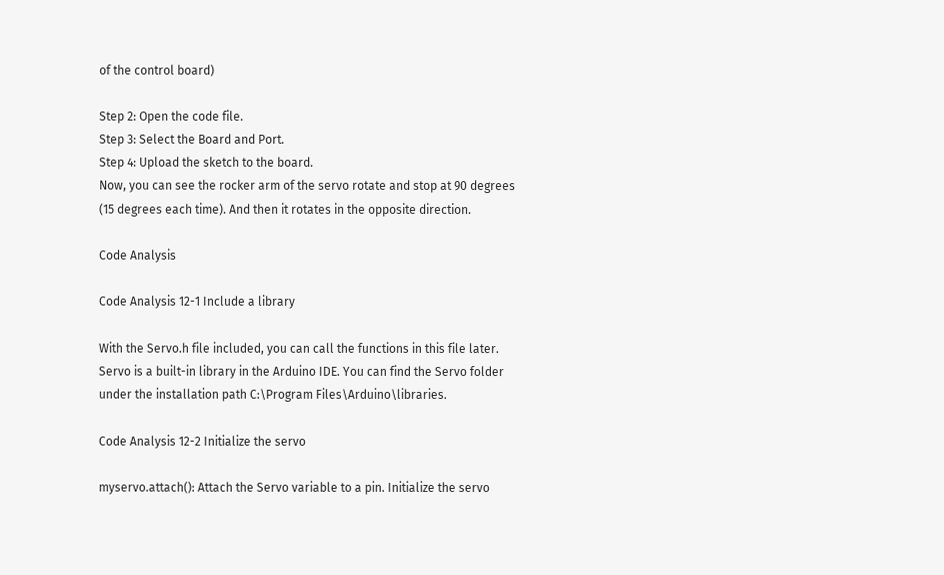of the control board)

Step 2: Open the code file.
Step 3: Select the Board and Port.
Step 4: Upload the sketch to the board.
Now, you can see the rocker arm of the servo rotate and stop at 90 degrees (15 degrees each time). And then it rotates in the opposite direction.

Code Analysis

Code Analysis 12-1 Include a library

With the Servo.h file included, you can call the functions in this file later. Servo is a built-in library in the Arduino IDE. You can find the Servo folder under the installation path C:\Program Files\Arduino\libraries.

Code Analysis 12-2 Initialize the servo

myservo.attach(): Attach the Servo variable to a pin. Initialize the servo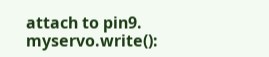attach to pin9.
myservo.write():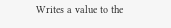Writes a value to the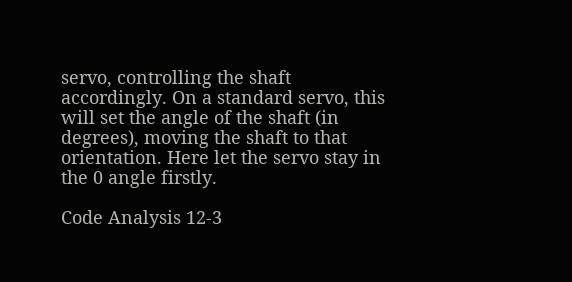servo, controlling the shaft accordingly. On a standard servo, this will set the angle of the shaft (in degrees), moving the shaft to that orientation. Here let the servo stay in the 0 angle firstly.

Code Analysis 12-3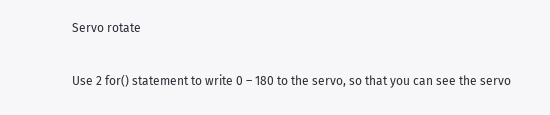Servo rotate

Use 2 for() statement to write 0 – 180 to the servo, so that you can see the servo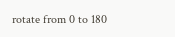rotate from 0 to 180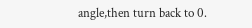angle,then turn back to 0.